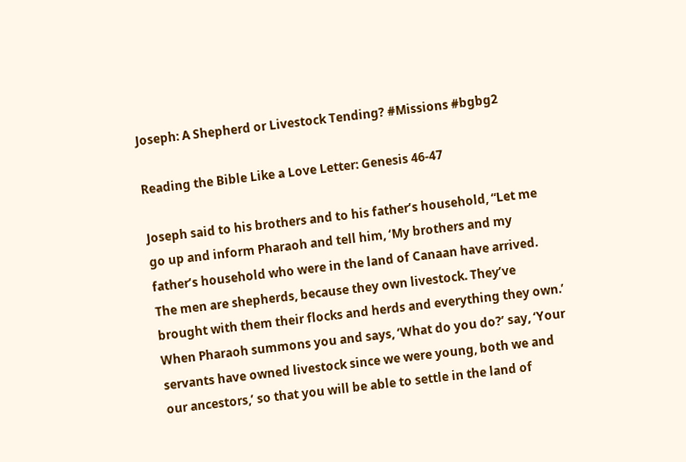Joseph: A Shepherd or Livestock Tending? #Missions #bgbg2

Reading the Bible Like a Love Letter: Genesis 46-47

Joseph said to his brothers and to his father’s household, “Let me go up and inform Pharaoh and tell him, ‘My brothers and my father’s household who were in the land of Canaan have arrived. The men are shepherds, because they own livestock. They’ve brought with them their flocks and herds and everything they own.’ When Pharaoh summons you and says, ‘What do you do?’ say, ‘Your servants have owned livestock since we were young, both we and our ancestors,’ so that you will be able to settle in the land of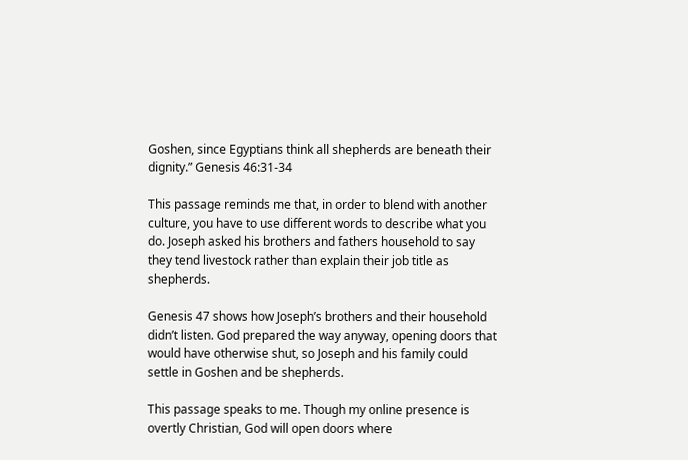Goshen, since Egyptians think all shepherds are beneath their dignity.” Genesis 46:31-34

This passage reminds me that, in order to blend with another culture, you have to use different words to describe what you do. Joseph asked his brothers and fathers household to say they tend livestock rather than explain their job title as shepherds.

Genesis 47 shows how Joseph’s brothers and their household didn’t listen. God prepared the way anyway, opening doors that would have otherwise shut, so Joseph and his family could settle in Goshen and be shepherds.

This passage speaks to me. Though my online presence is overtly Christian, God will open doors where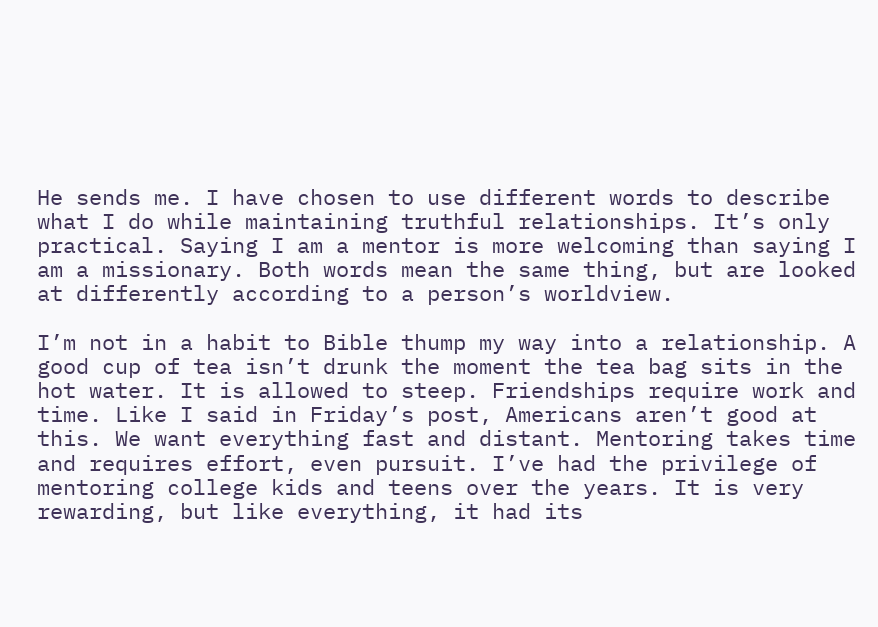He sends me. I have chosen to use different words to describe what I do while maintaining truthful relationships. It’s only practical. Saying I am a mentor is more welcoming than saying I am a missionary. Both words mean the same thing, but are looked at differently according to a person’s worldview.

I’m not in a habit to Bible thump my way into a relationship. A good cup of tea isn’t drunk the moment the tea bag sits in the hot water. It is allowed to steep. Friendships require work and time. Like I said in Friday’s post, Americans aren’t good at this. We want everything fast and distant. Mentoring takes time and requires effort, even pursuit. I’ve had the privilege of mentoring college kids and teens over the years. It is very rewarding, but like everything, it had its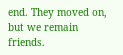end. They moved on, but we remain friends.